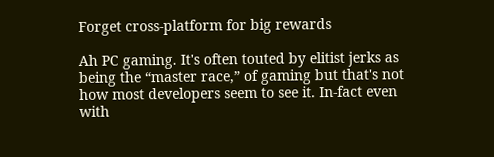Forget cross-platform for big rewards

Ah PC gaming. It's often touted by elitist jerks as being the “master race,” of gaming but that's not how most developers seem to see it. In-fact even with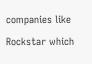companies like Rockstar which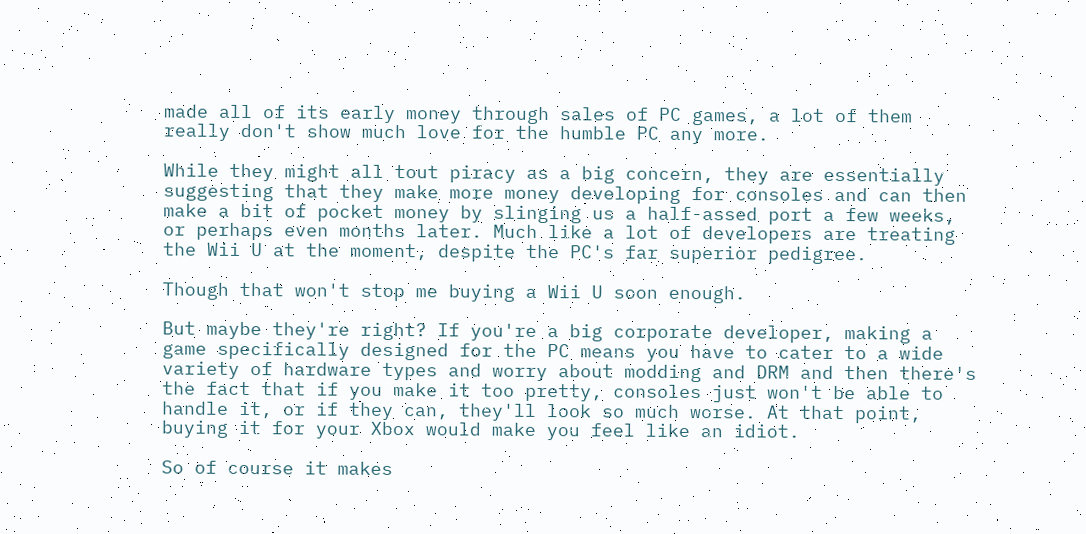made all of its early money through sales of PC games, a lot of them really don't show much love for the humble PC any more.

While they might all tout piracy as a big concern, they are essentially suggesting that they make more money developing for consoles and can then make a bit of pocket money by slinging us a half-assed port a few weeks, or perhaps even months later. Much like a lot of developers are treating the Wii U at the moment, despite the PC's far superior pedigree.

Though that won't stop me buying a Wii U soon enough.

But maybe they're right? If you're a big corporate developer, making a game specifically designed for the PC means you have to cater to a wide variety of hardware types and worry about modding and DRM and then there's the fact that if you make it too pretty, consoles just won't be able to handle it, or if they can, they'll look so much worse. At that point, buying it for your Xbox would make you feel like an idiot.

So of course it makes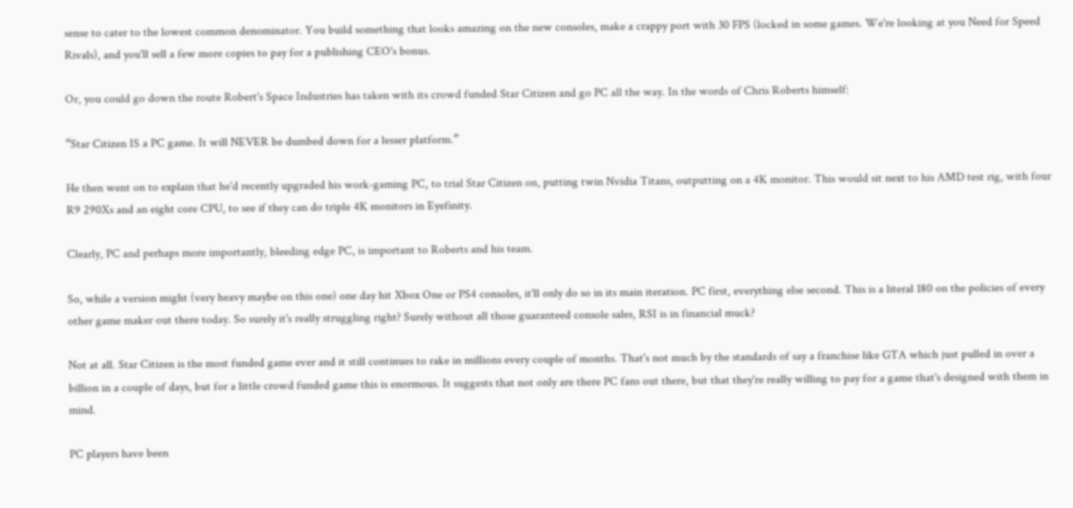sense to cater to the lowest common denominator. You build something that looks amazing on the new consoles, make a crappy port with 30 FPS (locked in some games. We're looking at you Need for Speed Rivals), and you'll sell a few more copies to pay for a publishing CEO's bonus.

Or, you could go down the route Robert's Space Industries has taken with its crowd funded Star Citizen and go PC all the way. In the words of Chris Roberts himself:

“Star Citizen IS a PC game. It will NEVER be dumbed down for a lesser platform.”

He then went on to explain that he'd recently upgraded his work-gaming PC, to trial Star Citizen on, putting twin Nvidia Titans, outputting on a 4K monitor. This would sit next to his AMD test rig, with four R9 290Xs and an eight core CPU, to see if they can do triple 4K monitors in Eyefinity.

Clearly, PC and perhaps more importantly, bleeding edge PC, is important to Roberts and his team.

So, while a version might (very heavy maybe on this one) one day hit Xbox One or PS4 consoles, it'll only do so in its main iteration. PC first, everything else second. This is a literal 180 on the policies of every other game maker out there today. So surely it's really struggling right? Surely without all those guaranteed console sales, RSI is in financial muck?

Not at all. Star Citizen is the most funded game ever and it still continues to rake in millions every couple of months. That's not much by the standards of say a franchise like GTA which just pulled in over a billion in a couple of days, but for a little crowd funded game this is enormous. It suggests that not only are there PC fans out there, but that they're really willing to pay for a game that's designed with them in mind.

PC players have been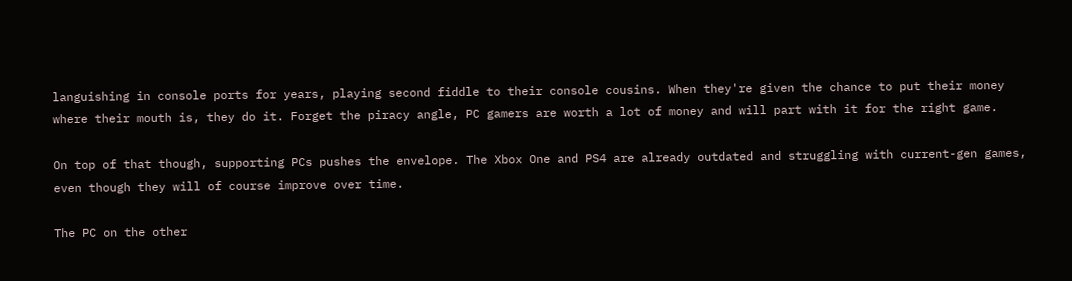languishing in console ports for years, playing second fiddle to their console cousins. When they're given the chance to put their money where their mouth is, they do it. Forget the piracy angle, PC gamers are worth a lot of money and will part with it for the right game.

On top of that though, supporting PCs pushes the envelope. The Xbox One and PS4 are already outdated and struggling with current-gen games, even though they will of course improve over time.

The PC on the other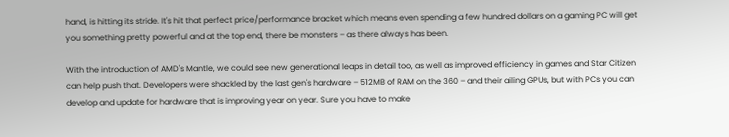hand, is hitting its stride. It's hit that perfect price/performance bracket which means even spending a few hundred dollars on a gaming PC will get you something pretty powerful and at the top end, there be monsters – as there always has been.

With the introduction of AMD's Mantle, we could see new generational leaps in detail too, as well as improved efficiency in games and Star Citizen can help push that. Developers were shackled by the last gen's hardware – 512MB of RAM on the 360 – and their ailing GPUs, but with PCs you can develop and update for hardware that is improving year on year. Sure you have to make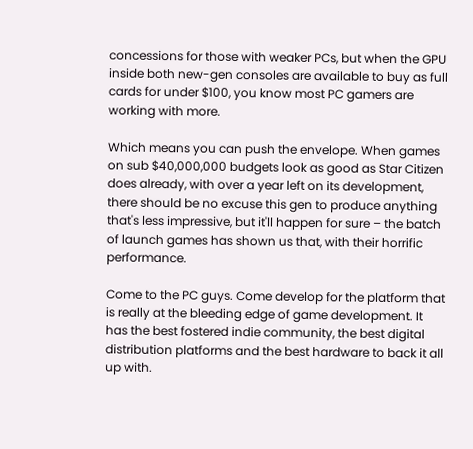concessions for those with weaker PCs, but when the GPU inside both new-gen consoles are available to buy as full cards for under $100, you know most PC gamers are working with more.

Which means you can push the envelope. When games on sub $40,000,000 budgets look as good as Star Citizen does already, with over a year left on its development, there should be no excuse this gen to produce anything that's less impressive, but it'll happen for sure – the batch of launch games has shown us that, with their horrific performance.

Come to the PC guys. Come develop for the platform that is really at the bleeding edge of game development. It has the best fostered indie community, the best digital distribution platforms and the best hardware to back it all up with.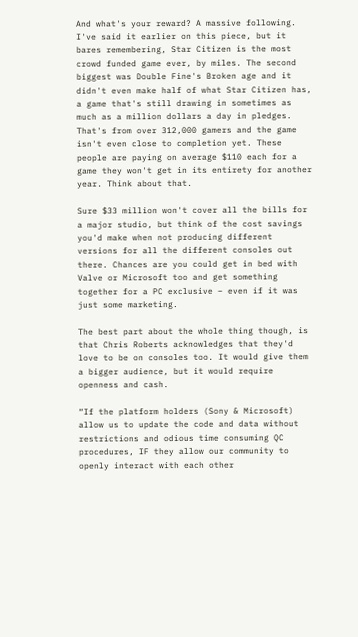And what's your reward? A massive following. I've said it earlier on this piece, but it bares remembering, Star Citizen is the most crowd funded game ever, by miles. The second biggest was Double Fine's Broken age and it didn't even make half of what Star Citizen has, a game that's still drawing in sometimes as much as a million dollars a day in pledges. That's from over 312,000 gamers and the game isn't even close to completion yet. These people are paying on average $110 each for a game they won't get in its entirety for another year. Think about that.

Sure $33 million won't cover all the bills for a major studio, but think of the cost savings you'd make when not producing different versions for all the different consoles out there. Chances are you could get in bed with Valve or Microsoft too and get something together for a PC exclusive – even if it was just some marketing.

The best part about the whole thing though, is that Chris Roberts acknowledges that they'd love to be on consoles too. It would give them a bigger audience, but it would require openness and cash.

“If the platform holders (Sony & Microsoft) allow us to update the code and data without restrictions and odious time consuming QC procedures, IF they allow our community to openly interact with each other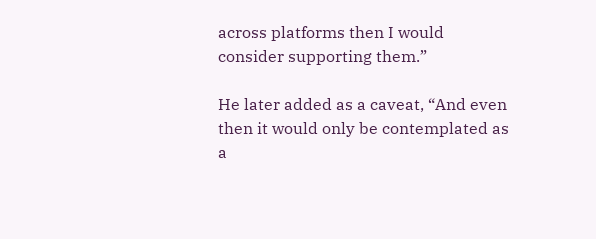across platforms then I would consider supporting them.”

He later added as a caveat, “And even then it would only be contemplated as a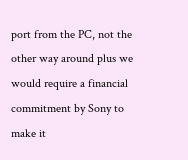port from the PC, not the other way around plus we would require a financial commitment by Sony to make it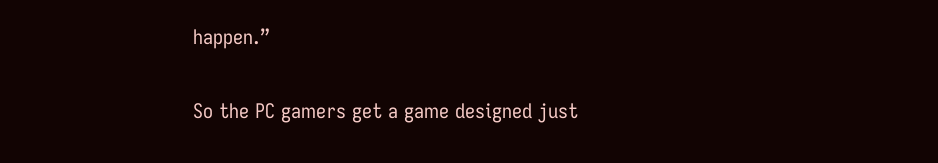happen.”

So the PC gamers get a game designed just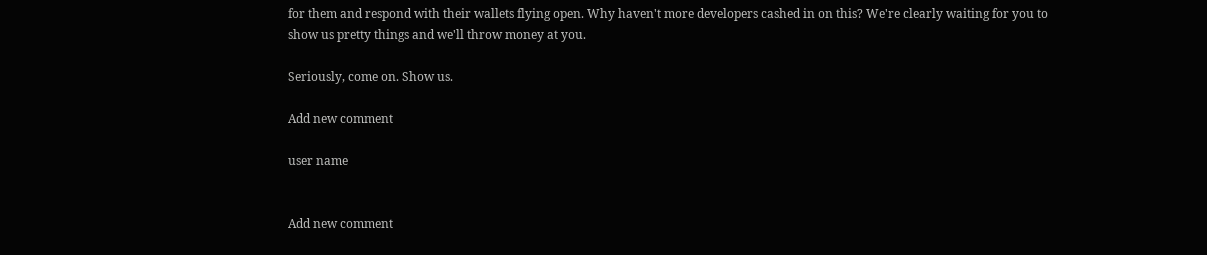for them and respond with their wallets flying open. Why haven't more developers cashed in on this? We're clearly waiting for you to show us pretty things and we'll throw money at you.

Seriously, come on. Show us.

Add new comment

user name


Add new comment